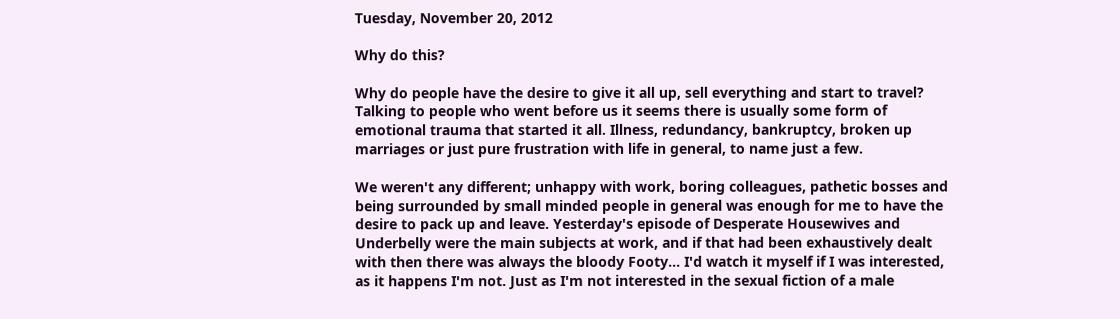Tuesday, November 20, 2012

Why do this?

Why do people have the desire to give it all up, sell everything and start to travel? Talking to people who went before us it seems there is usually some form of emotional trauma that started it all. Illness, redundancy, bankruptcy, broken up marriages or just pure frustration with life in general, to name just a few.

We weren't any different; unhappy with work, boring colleagues, pathetic bosses and being surrounded by small minded people in general was enough for me to have the desire to pack up and leave. Yesterday's episode of Desperate Housewives and Underbelly were the main subjects at work, and if that had been exhaustively dealt with then there was always the bloody Footy... I'd watch it myself if I was interested, as it happens I'm not. Just as I'm not interested in the sexual fiction of a male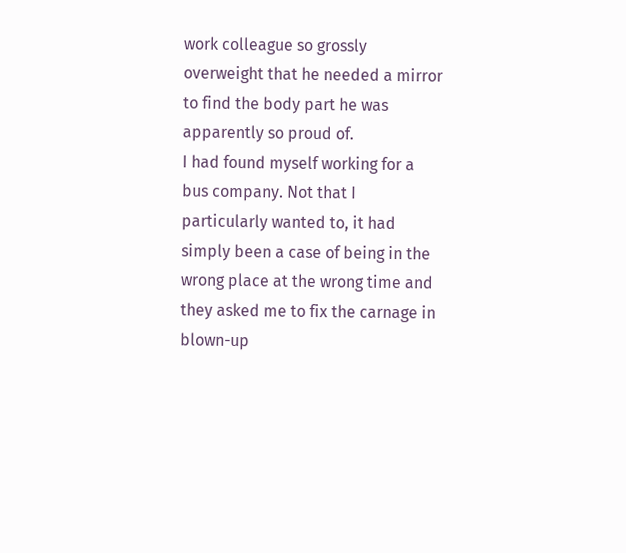work colleague so grossly overweight that he needed a mirror to find the body part he was apparently so proud of.
I had found myself working for a bus company. Not that I particularly wanted to, it had simply been a case of being in the wrong place at the wrong time and they asked me to fix the carnage in blown-up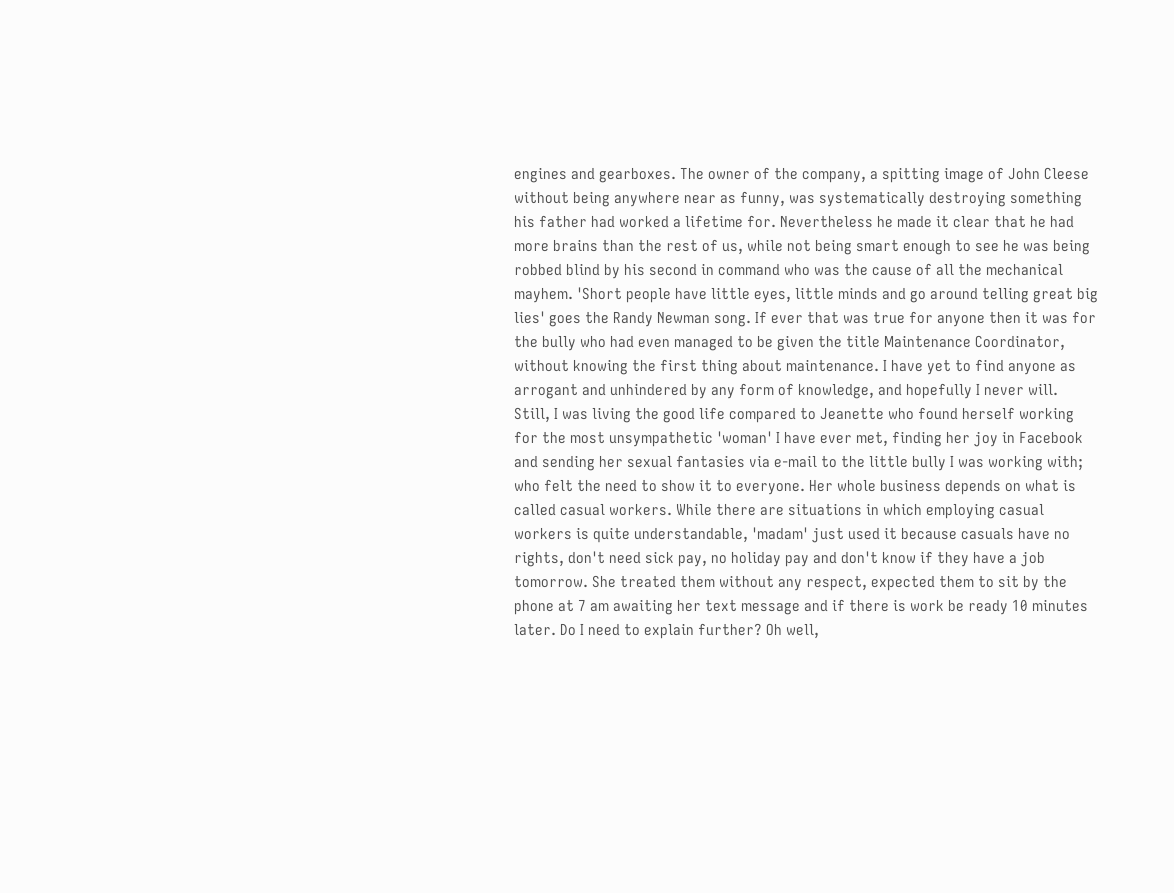engines and gearboxes. The owner of the company, a spitting image of John Cleese without being anywhere near as funny, was systematically destroying something his father had worked a lifetime for. Nevertheless he made it clear that he had more brains than the rest of us, while not being smart enough to see he was being robbed blind by his second in command who was the cause of all the mechanical mayhem. 'Short people have little eyes, little minds and go around telling great big lies' goes the Randy Newman song. If ever that was true for anyone then it was for the bully who had even managed to be given the title Maintenance Coordinator, without knowing the first thing about maintenance. I have yet to find anyone as arrogant and unhindered by any form of knowledge, and hopefully I never will.
Still, I was living the good life compared to Jeanette who found herself working for the most unsympathetic 'woman' I have ever met, finding her joy in Facebook and sending her sexual fantasies via e-mail to the little bully I was working with; who felt the need to show it to everyone. Her whole business depends on what is called casual workers. While there are situations in which employing casual workers is quite understandable, 'madam' just used it because casuals have no rights, don't need sick pay, no holiday pay and don't know if they have a job tomorrow. She treated them without any respect, expected them to sit by the phone at 7 am awaiting her text message and if there is work be ready 10 minutes later. Do I need to explain further? Oh well,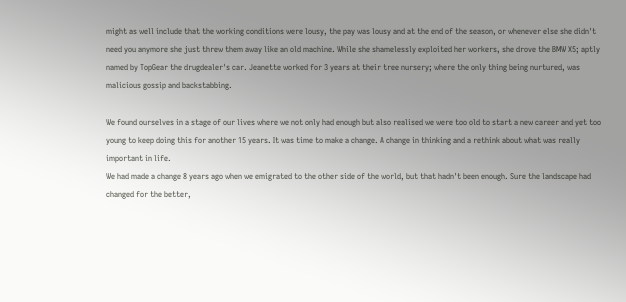might as well include that the working conditions were lousy, the pay was lousy and at the end of the season, or whenever else she didn't need you anymore she just threw them away like an old machine. While she shamelessly exploited her workers, she drove the BMW X5; aptly named by TopGear the drugdealer's car. Jeanette worked for 3 years at their tree nursery; where the only thing being nurtured, was malicious gossip and backstabbing.

We found ourselves in a stage of our lives where we not only had enough but also realised we were too old to start a new career and yet too young to keep doing this for another 15 years. It was time to make a change. A change in thinking and a rethink about what was really important in life.
We had made a change 8 years ago when we emigrated to the other side of the world, but that hadn't been enough. Sure the landscape had changed for the better,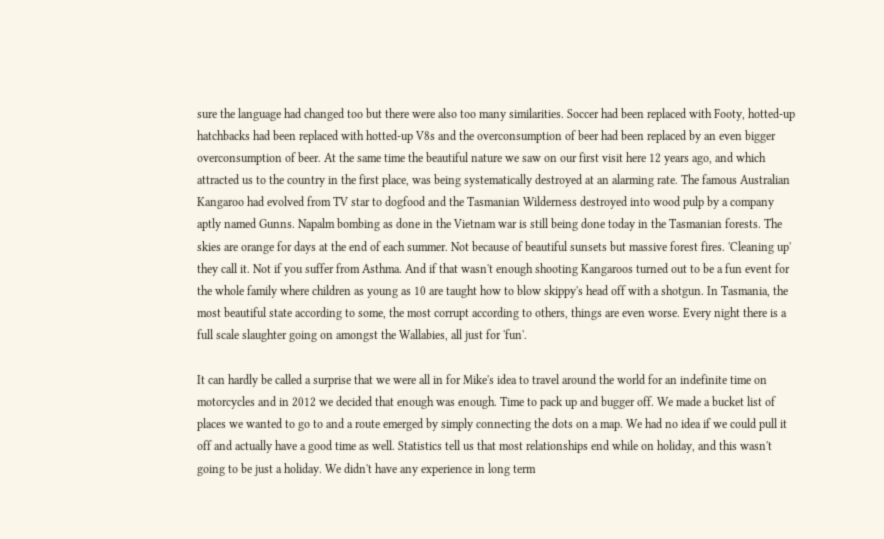sure the language had changed too but there were also too many similarities. Soccer had been replaced with Footy, hotted-up hatchbacks had been replaced with hotted-up V8s and the overconsumption of beer had been replaced by an even bigger overconsumption of beer. At the same time the beautiful nature we saw on our first visit here 12 years ago, and which attracted us to the country in the first place, was being systematically destroyed at an alarming rate. The famous Australian Kangaroo had evolved from TV star to dogfood and the Tasmanian Wilderness destroyed into wood pulp by a company aptly named Gunns. Napalm bombing as done in the Vietnam war is still being done today in the Tasmanian forests. The skies are orange for days at the end of each summer. Not because of beautiful sunsets but massive forest fires. 'Cleaning up' they call it. Not if you suffer from Asthma. And if that wasn't enough shooting Kangaroos turned out to be a fun event for the whole family where children as young as 10 are taught how to blow skippy's head off with a shotgun. In Tasmania, the most beautiful state according to some, the most corrupt according to others, things are even worse. Every night there is a full scale slaughter going on amongst the Wallabies, all just for 'fun'.

It can hardly be called a surprise that we were all in for Mike's idea to travel around the world for an indefinite time on motorcycles and in 2012 we decided that enough was enough. Time to pack up and bugger off. We made a bucket list of places we wanted to go to and a route emerged by simply connecting the dots on a map. We had no idea if we could pull it off and actually have a good time as well. Statistics tell us that most relationships end while on holiday, and this wasn't going to be just a holiday. We didn't have any experience in long term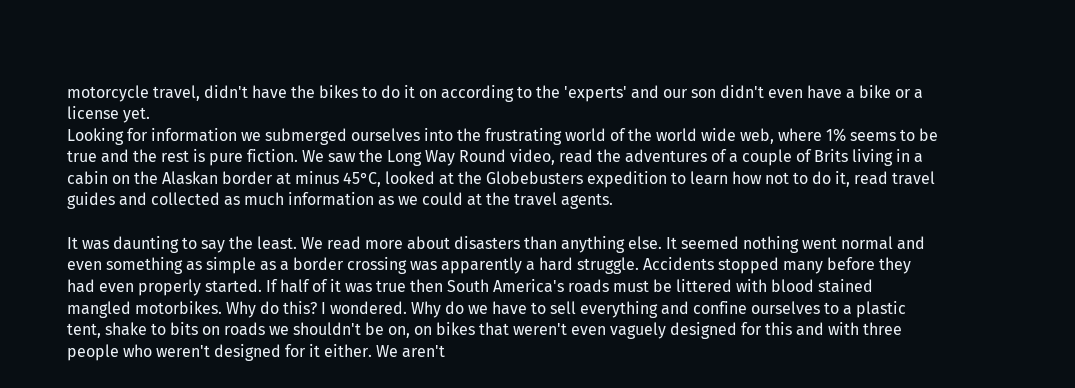motorcycle travel, didn't have the bikes to do it on according to the 'experts' and our son didn't even have a bike or a license yet.
Looking for information we submerged ourselves into the frustrating world of the world wide web, where 1% seems to be true and the rest is pure fiction. We saw the Long Way Round video, read the adventures of a couple of Brits living in a cabin on the Alaskan border at minus 45°C, looked at the Globebusters expedition to learn how not to do it, read travel guides and collected as much information as we could at the travel agents.

It was daunting to say the least. We read more about disasters than anything else. It seemed nothing went normal and even something as simple as a border crossing was apparently a hard struggle. Accidents stopped many before they had even properly started. If half of it was true then South America's roads must be littered with blood stained mangled motorbikes. Why do this? I wondered. Why do we have to sell everything and confine ourselves to a plastic tent, shake to bits on roads we shouldn't be on, on bikes that weren't even vaguely designed for this and with three people who weren't designed for it either. We aren't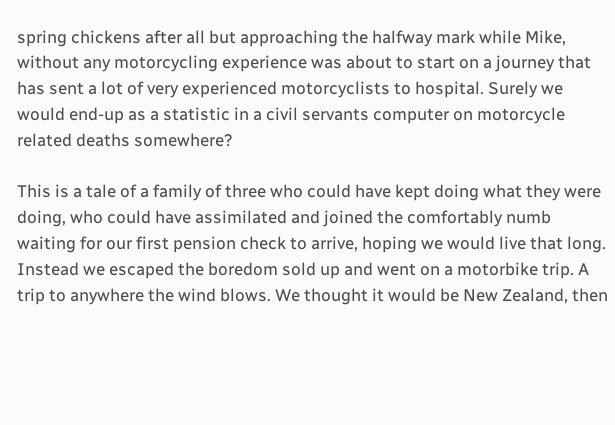spring chickens after all but approaching the halfway mark while Mike, without any motorcycling experience was about to start on a journey that has sent a lot of very experienced motorcyclists to hospital. Surely we would end-up as a statistic in a civil servants computer on motorcycle related deaths somewhere?

This is a tale of a family of three who could have kept doing what they were doing, who could have assimilated and joined the comfortably numb waiting for our first pension check to arrive, hoping we would live that long. Instead we escaped the boredom sold up and went on a motorbike trip. A trip to anywhere the wind blows. We thought it would be New Zealand, then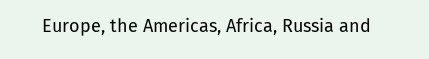Europe, the Americas, Africa, Russia and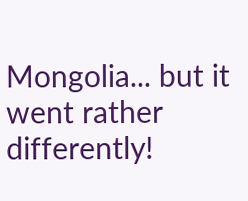Mongolia... but it went rather differently!